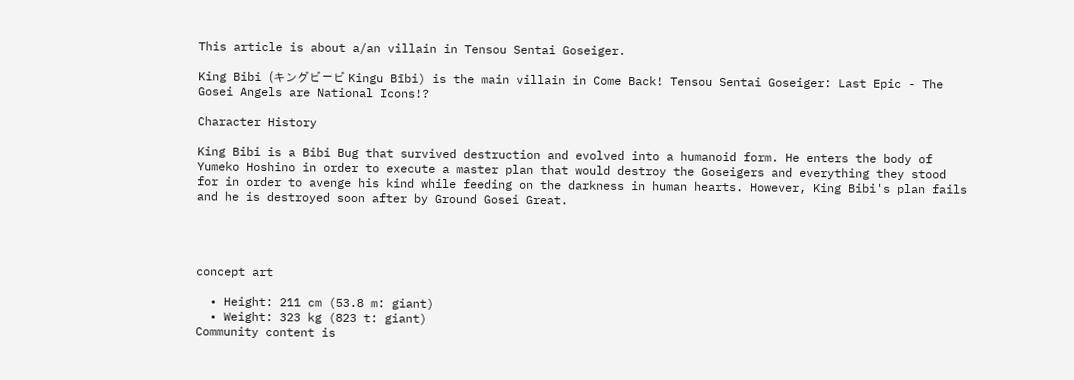This article is about a/an villain in Tensou Sentai Goseiger.

King Bibi (キングビービ Kingu Bībi) is the main villain in Come Back! Tensou Sentai Goseiger: Last Epic - The Gosei Angels are National Icons!?

Character History

King Bibi is a Bibi Bug that survived destruction and evolved into a humanoid form. He enters the body of Yumeko Hoshino in order to execute a master plan that would destroy the Goseigers and everything they stood for in order to avenge his kind while feeding on the darkness in human hearts. However, King Bibi's plan fails and he is destroyed soon after by Ground Gosei Great.




concept art

  • Height: 211 cm (53.8 m: giant)
  • Weight: 323 kg (823 t: giant)
Community content is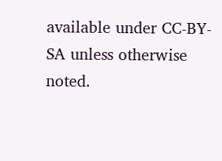available under CC-BY-SA unless otherwise noted.